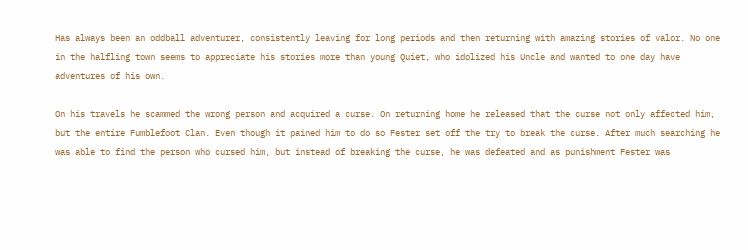Has always been an oddball adventurer, consistently leaving for long periods and then returning with amazing stories of valor. No one in the halfling town seems to appreciate his stories more than young Quiet, who idolized his Uncle and wanted to one day have adventures of his own.

On his travels he scammed the wrong person and acquired a curse. On returning home he released that the curse not only affected him, but the entire Fumblefoot Clan. Even though it pained him to do so Fester set off the try to break the curse. After much searching he was able to find the person who cursed him, but instead of breaking the curse, he was defeated and as punishment Fester was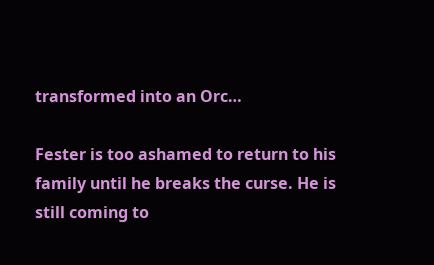transformed into an Orc…

Fester is too ashamed to return to his family until he breaks the curse. He is still coming to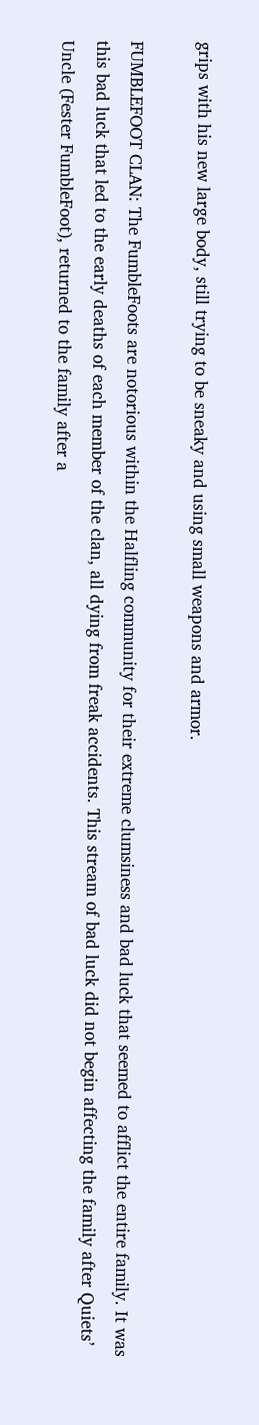grips with his new large body, still trying to be sneaky and using small weapons and armor.

FUMBLEFOOT CLAN: The FumbleFoots are notorious within the Halfling community for their extreme clumsiness and bad luck that seemed to afflict the entire family. It was this bad luck that led to the early deaths of each member of the clan, all dying from freak accidents. This stream of bad luck did not begin affecting the family after Quiets’ Uncle (Fester FumbleFoot), returned to the family after a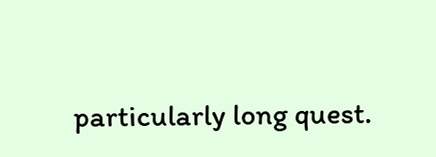particularly long quest.